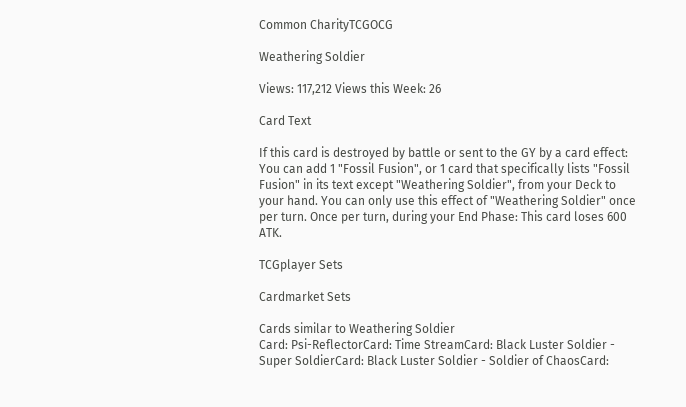Common CharityTCGOCG

Weathering Soldier

Views: 117,212 Views this Week: 26

Card Text

If this card is destroyed by battle or sent to the GY by a card effect: You can add 1 "Fossil Fusion", or 1 card that specifically lists "Fossil Fusion" in its text except "Weathering Soldier", from your Deck to your hand. You can only use this effect of "Weathering Soldier" once per turn. Once per turn, during your End Phase: This card loses 600 ATK.

TCGplayer Sets

Cardmarket Sets

Cards similar to Weathering Soldier
Card: Psi-ReflectorCard: Time StreamCard: Black Luster Soldier - Super SoldierCard: Black Luster Soldier - Soldier of ChaosCard: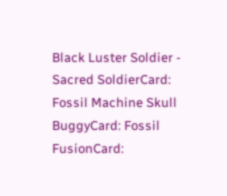Black Luster Soldier - Sacred SoldierCard: Fossil Machine Skull BuggyCard: Fossil FusionCard: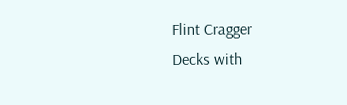Flint Cragger
Decks with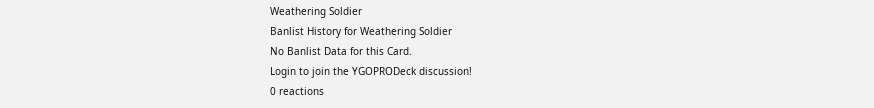Weathering Soldier
Banlist History for Weathering Soldier
No Banlist Data for this Card.
Login to join the YGOPRODeck discussion!
0 reactions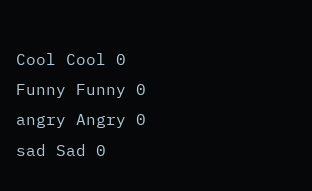Cool Cool 0
Funny Funny 0
angry Angry 0
sad Sad 0